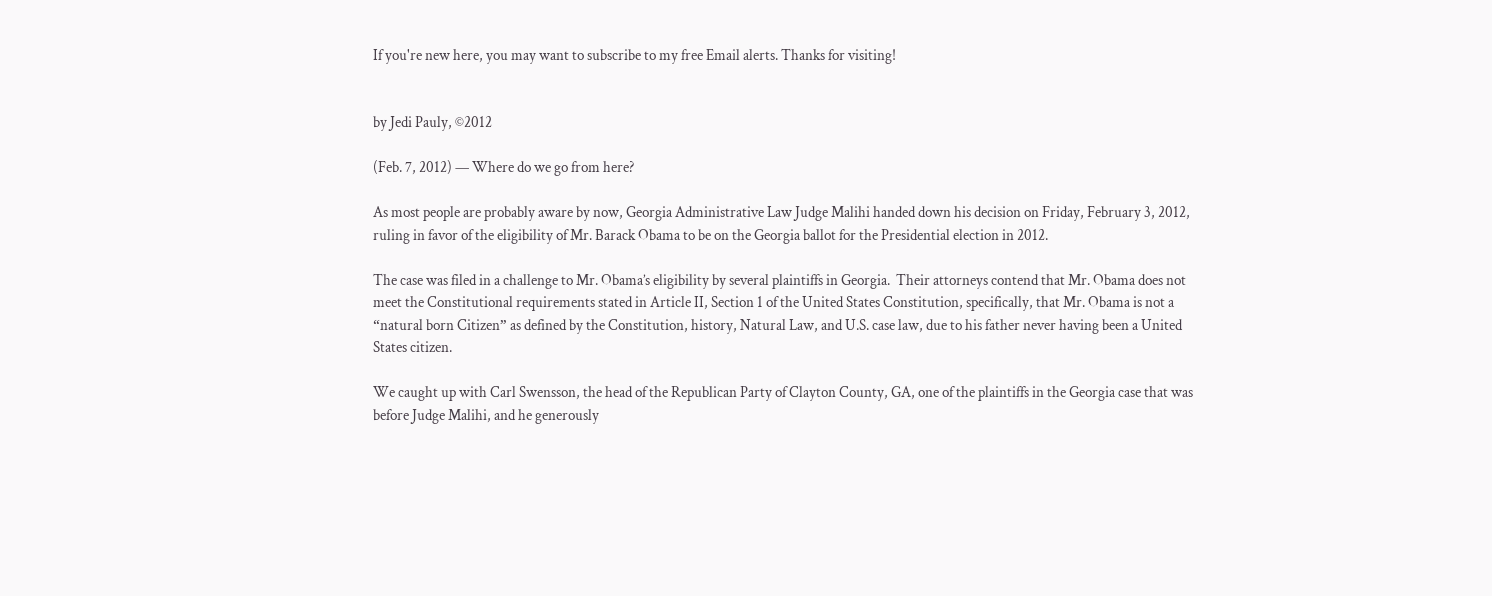If you're new here, you may want to subscribe to my free Email alerts. Thanks for visiting!


by Jedi Pauly, ©2012

(Feb. 7, 2012) — Where do we go from here?

As most people are probably aware by now, Georgia Administrative Law Judge Malihi handed down his decision on Friday, February 3, 2012, ruling in favor of the eligibility of Mr. Barack Obama to be on the Georgia ballot for the Presidential election in 2012.

The case was filed in a challenge to Mr. Obama’s eligibility by several plaintiffs in Georgia.  Their attorneys contend that Mr. Obama does not meet the Constitutional requirements stated in Article II, Section 1 of the United States Constitution, specifically, that Mr. Obama is not a “natural born Citizen” as defined by the Constitution, history, Natural Law, and U.S. case law, due to his father never having been a United States citizen.

We caught up with Carl Swensson, the head of the Republican Party of Clayton County, GA, one of the plaintiffs in the Georgia case that was before Judge Malihi, and he generously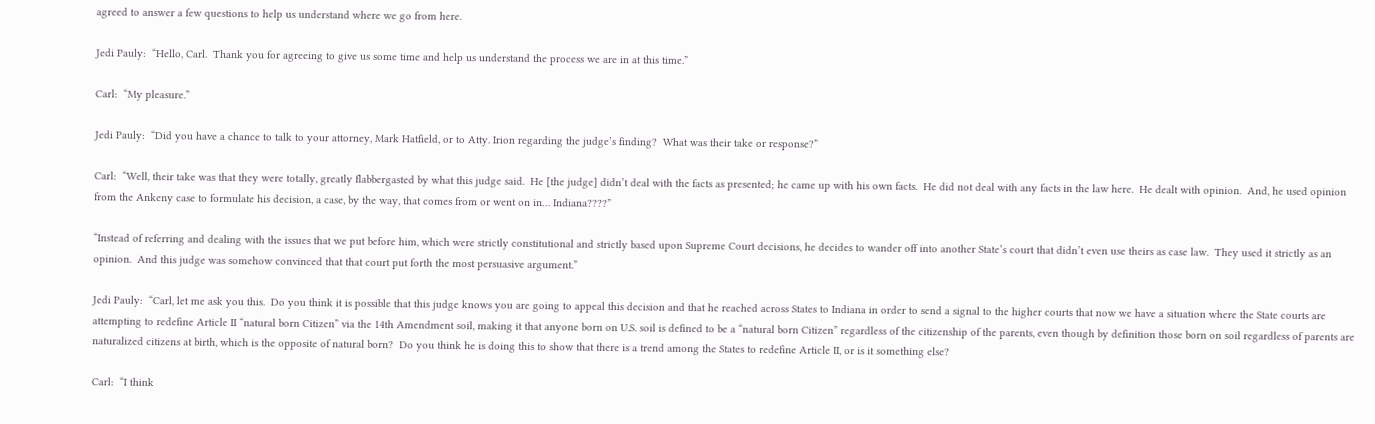agreed to answer a few questions to help us understand where we go from here.

Jedi Pauly:  “Hello, Carl.  Thank you for agreeing to give us some time and help us understand the process we are in at this time.”

Carl:  “My pleasure.”

Jedi Pauly:  “Did you have a chance to talk to your attorney, Mark Hatfield, or to Atty. Irion regarding the judge’s finding?  What was their take or response?”

Carl:  “Well, their take was that they were totally, greatly flabbergasted by what this judge said.  He [the judge] didn’t deal with the facts as presented; he came up with his own facts.  He did not deal with any facts in the law here.  He dealt with opinion.  And, he used opinion from the Ankeny case to formulate his decision, a case, by the way, that comes from or went on in… Indiana????”

“Instead of referring and dealing with the issues that we put before him, which were strictly constitutional and strictly based upon Supreme Court decisions, he decides to wander off into another State’s court that didn’t even use theirs as case law.  They used it strictly as an opinion.  And this judge was somehow convinced that that court put forth the most persuasive argument.”

Jedi Pauly:  “Carl, let me ask you this.  Do you think it is possible that this judge knows you are going to appeal this decision and that he reached across States to Indiana in order to send a signal to the higher courts that now we have a situation where the State courts are attempting to redefine Article II “natural born Citizen” via the 14th Amendment soil, making it that anyone born on U.S. soil is defined to be a “natural born Citizen” regardless of the citizenship of the parents, even though by definition those born on soil regardless of parents are naturalized citizens at birth, which is the opposite of natural born?  Do you think he is doing this to show that there is a trend among the States to redefine Article II, or is it something else?

Carl:  “I think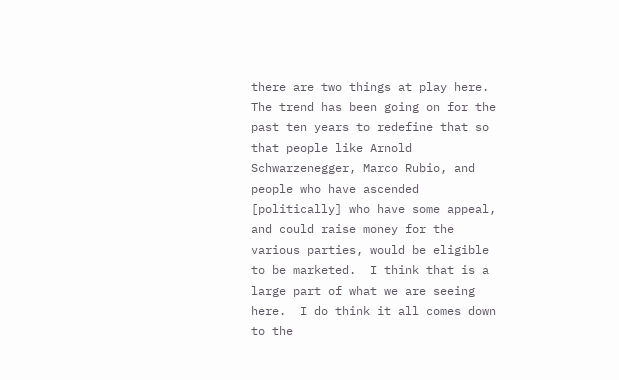there are two things at play here.  The trend has been going on for the past ten years to redefine that so that people like Arnold Schwarzenegger, Marco Rubio, and people who have ascended [politically] who have some appeal, and could raise money for the various parties, would be eligible to be marketed.  I think that is a large part of what we are seeing here.  I do think it all comes down to the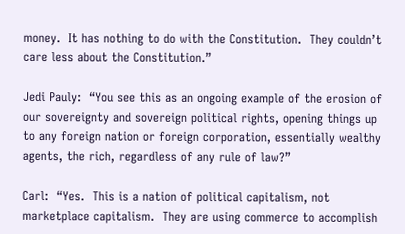money.  It has nothing to do with the Constitution.  They couldn’t care less about the Constitution.”

Jedi Pauly:  “You see this as an ongoing example of the erosion of our sovereignty and sovereign political rights, opening things up to any foreign nation or foreign corporation, essentially wealthy agents, the rich, regardless of any rule of law?”

Carl:  “Yes.  This is a nation of political capitalism, not marketplace capitalism.  They are using commerce to accomplish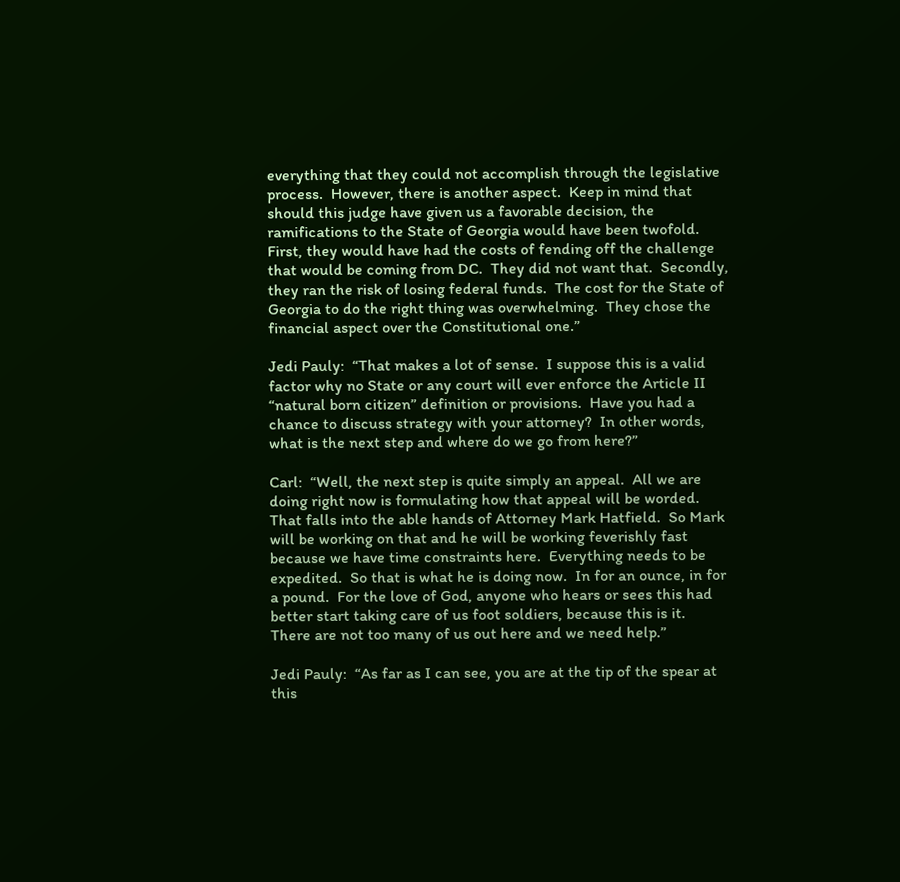everything that they could not accomplish through the legislative process.  However, there is another aspect.  Keep in mind that should this judge have given us a favorable decision, the ramifications to the State of Georgia would have been twofold.  First, they would have had the costs of fending off the challenge that would be coming from DC.  They did not want that.  Secondly, they ran the risk of losing federal funds.  The cost for the State of Georgia to do the right thing was overwhelming.  They chose the financial aspect over the Constitutional one.”

Jedi Pauly:  “That makes a lot of sense.  I suppose this is a valid factor why no State or any court will ever enforce the Article II “natural born citizen” definition or provisions.  Have you had a chance to discuss strategy with your attorney?  In other words, what is the next step and where do we go from here?”

Carl:  “Well, the next step is quite simply an appeal.  All we are doing right now is formulating how that appeal will be worded.  That falls into the able hands of Attorney Mark Hatfield.  So Mark will be working on that and he will be working feverishly fast because we have time constraints here.  Everything needs to be expedited.  So that is what he is doing now.  In for an ounce, in for a pound.  For the love of God, anyone who hears or sees this had better start taking care of us foot soldiers, because this is it.  There are not too many of us out here and we need help.”

Jedi Pauly:  “As far as I can see, you are at the tip of the spear at this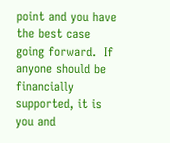point and you have the best case going forward.  If anyone should be financially supported, it is you and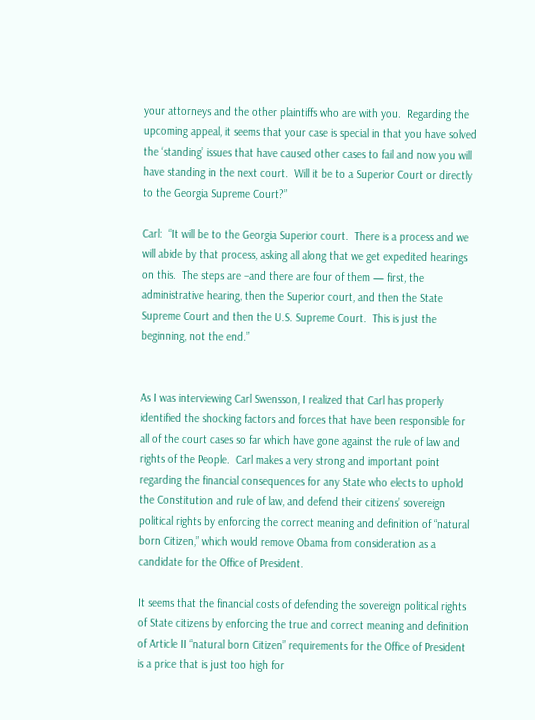your attorneys and the other plaintiffs who are with you.  Regarding the upcoming appeal, it seems that your case is special in that you have solved the ‘standing’ issues that have caused other cases to fail and now you will have standing in the next court.  Will it be to a Superior Court or directly to the Georgia Supreme Court?”

Carl:  “It will be to the Georgia Superior court.  There is a process and we will abide by that process, asking all along that we get expedited hearings on this.  The steps are –and there are four of them — first, the administrative hearing, then the Superior court, and then the State Supreme Court and then the U.S. Supreme Court.  This is just the beginning, not the end.”


As I was interviewing Carl Swensson, I realized that Carl has properly identified the shocking factors and forces that have been responsible for all of the court cases so far which have gone against the rule of law and rights of the People.  Carl makes a very strong and important point regarding the financial consequences for any State who elects to uphold the Constitution and rule of law, and defend their citizens’ sovereign political rights by enforcing the correct meaning and definition of “natural born Citizen,” which would remove Obama from consideration as a candidate for the Office of President.

It seems that the financial costs of defending the sovereign political rights of State citizens by enforcing the true and correct meaning and definition of Article II “natural born Citizen” requirements for the Office of President is a price that is just too high for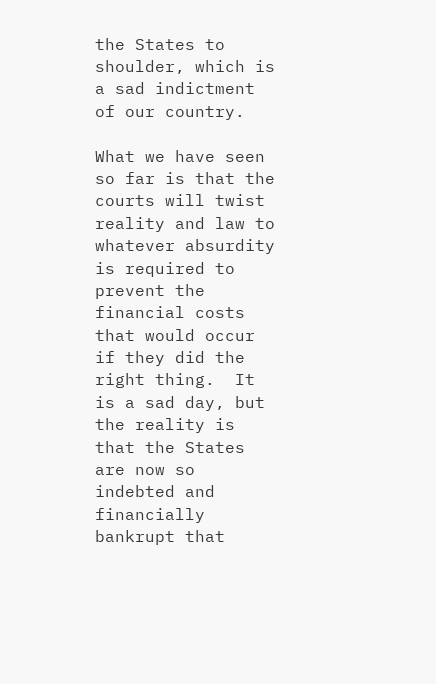the States to shoulder, which is a sad indictment of our country.

What we have seen so far is that the courts will twist reality and law to whatever absurdity is required to prevent the financial costs that would occur if they did the right thing.  It is a sad day, but the reality is that the States are now so indebted and financially bankrupt that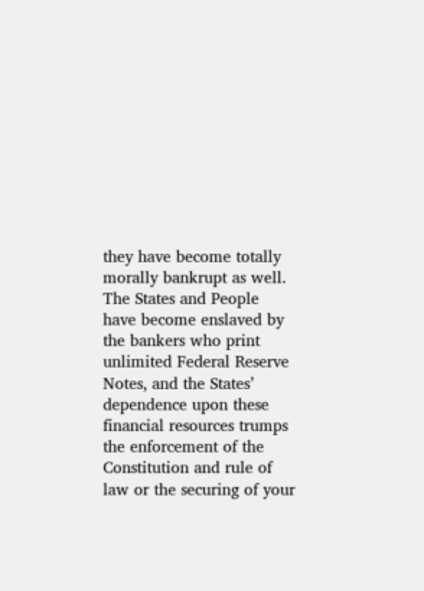they have become totally morally bankrupt as well.  The States and People have become enslaved by the bankers who print unlimited Federal Reserve Notes, and the States’ dependence upon these financial resources trumps the enforcement of the Constitution and rule of law or the securing of your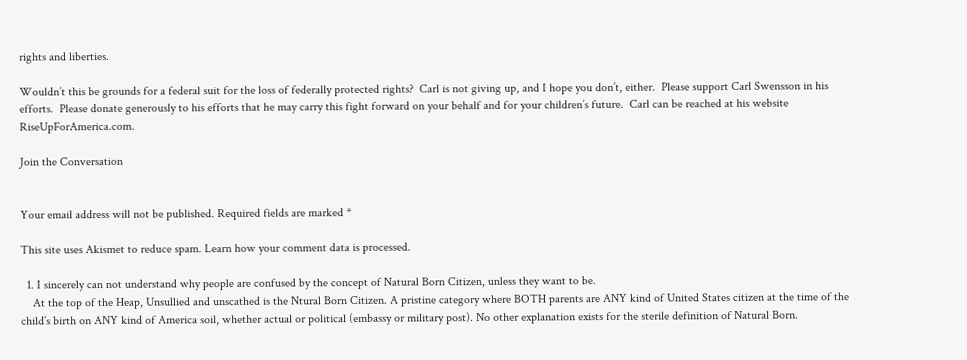rights and liberties.

Wouldn’t this be grounds for a federal suit for the loss of federally protected rights?  Carl is not giving up, and I hope you don’t, either.  Please support Carl Swensson in his efforts.  Please donate generously to his efforts that he may carry this fight forward on your behalf and for your children’s future.  Carl can be reached at his website RiseUpForAmerica.com.

Join the Conversation


Your email address will not be published. Required fields are marked *

This site uses Akismet to reduce spam. Learn how your comment data is processed.

  1. I sincerely can not understand why people are confused by the concept of Natural Born Citizen, unless they want to be.
    At the top of the Heap, Unsullied and unscathed is the Ntural Born Citizen. A pristine category where BOTH parents are ANY kind of United States citizen at the time of the child’s birth on ANY kind of America soil, whether actual or political (embassy or military post). No other explanation exists for the sterile definition of Natural Born.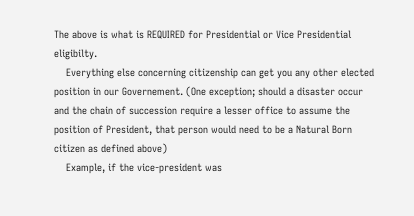The above is what is REQUIRED for Presidential or Vice Presidential eligibilty.
    Everything else concerning citizenship can get you any other elected position in our Governement. (One exception; should a disaster occur and the chain of succession require a lesser office to assume the position of President, that person would need to be a Natural Born citizen as defined above)
    Example, if the vice-president was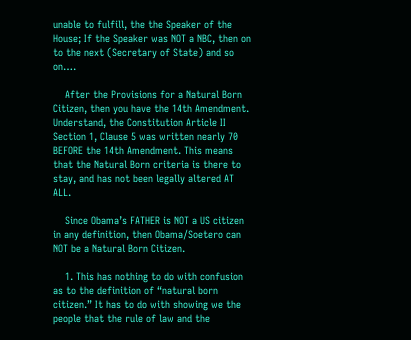unable to fulfill, the the Speaker of the House; If the Speaker was NOT a NBC, then on to the next (Secretary of State) and so on….

    After the Provisions for a Natural Born Citizen, then you have the 14th Amendment. Understand, the Constitution Article II Section 1, Clause 5 was written nearly 70 BEFORE the 14th Amendment. This means that the Natural Born criteria is there to stay, and has not been legally altered AT ALL.

    Since Obama’s FATHER is NOT a US citizen in any definition, then Obama/Soetero can NOT be a Natural Born Citizen.

    1. This has nothing to do with confusion as to the definition of “natural born citizen.” It has to do with showing we the people that the rule of law and the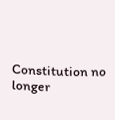Constitution no longer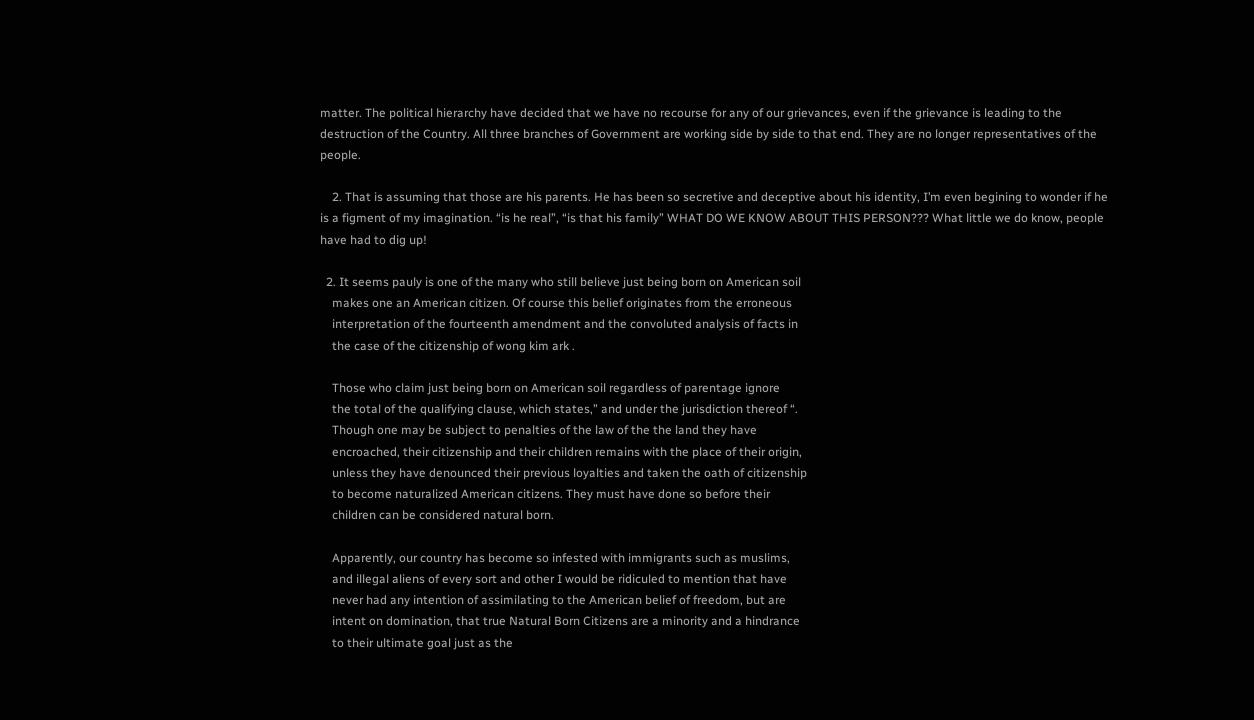matter. The political hierarchy have decided that we have no recourse for any of our grievances, even if the grievance is leading to the destruction of the Country. All three branches of Government are working side by side to that end. They are no longer representatives of the people.

    2. That is assuming that those are his parents. He has been so secretive and deceptive about his identity, I’m even begining to wonder if he is a figment of my imagination. “is he real”, “is that his family” WHAT DO WE KNOW ABOUT THIS PERSON??? What little we do know, people have had to dig up!

  2. It seems pauly is one of the many who still believe just being born on American soil
    makes one an American citizen. Of course this belief originates from the erroneous
    interpretation of the fourteenth amendment and the convoluted analysis of facts in
    the case of the citizenship of wong kim ark .

    Those who claim just being born on American soil regardless of parentage ignore
    the total of the qualifying clause, which states,” and under the jurisdiction thereof “.
    Though one may be subject to penalties of the law of the the land they have
    encroached, their citizenship and their children remains with the place of their origin,
    unless they have denounced their previous loyalties and taken the oath of citizenship
    to become naturalized American citizens. They must have done so before their
    children can be considered natural born.

    Apparently, our country has become so infested with immigrants such as muslims,
    and illegal aliens of every sort and other I would be ridiculed to mention that have
    never had any intention of assimilating to the American belief of freedom, but are
    intent on domination, that true Natural Born Citizens are a minority and a hindrance
    to their ultimate goal just as the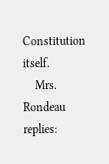Constitution itself.
    Mrs. Rondeau replies: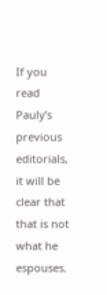If you read Pauly’s previous editorials, it will be clear that that is not what he espouses.